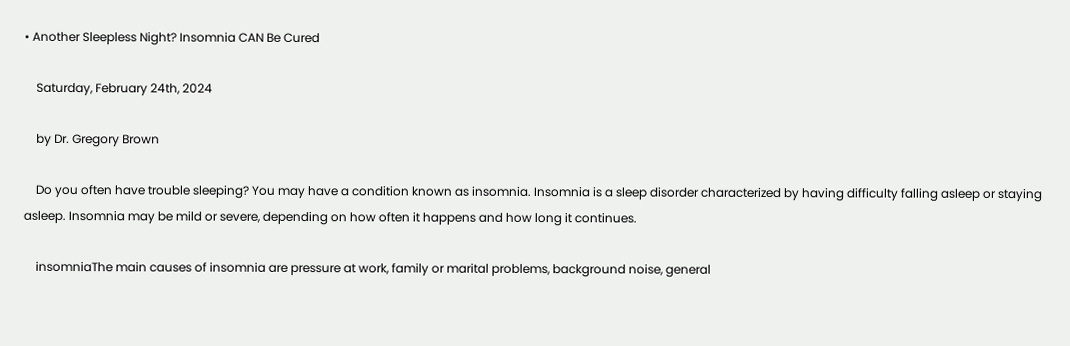• Another Sleepless Night? Insomnia CAN Be Cured

    Saturday, February 24th, 2024

    by Dr. Gregory Brown

    Do you often have trouble sleeping? You may have a condition known as insomnia. Insomnia is a sleep disorder characterized by having difficulty falling asleep or staying asleep. Insomnia may be mild or severe, depending on how often it happens and how long it continues.

    insomniaThe main causes of insomnia are pressure at work, family or marital problems, background noise, general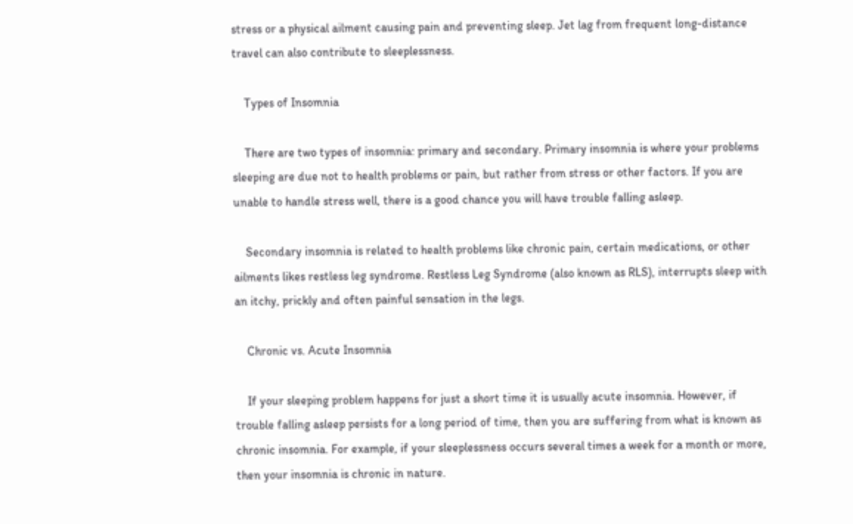stress or a physical ailment causing pain and preventing sleep. Jet lag from frequent long-distance travel can also contribute to sleeplessness.

    Types of Insomnia

    There are two types of insomnia: primary and secondary. Primary insomnia is where your problems sleeping are due not to health problems or pain, but rather from stress or other factors. If you are unable to handle stress well, there is a good chance you will have trouble falling asleep.

    Secondary insomnia is related to health problems like chronic pain, certain medications, or other ailments likes restless leg syndrome. Restless Leg Syndrome (also known as RLS), interrupts sleep with an itchy, prickly and often painful sensation in the legs.

    Chronic vs. Acute Insomnia

    If your sleeping problem happens for just a short time it is usually acute insomnia. However, if trouble falling asleep persists for a long period of time, then you are suffering from what is known as chronic insomnia. For example, if your sleeplessness occurs several times a week for a month or more, then your insomnia is chronic in nature.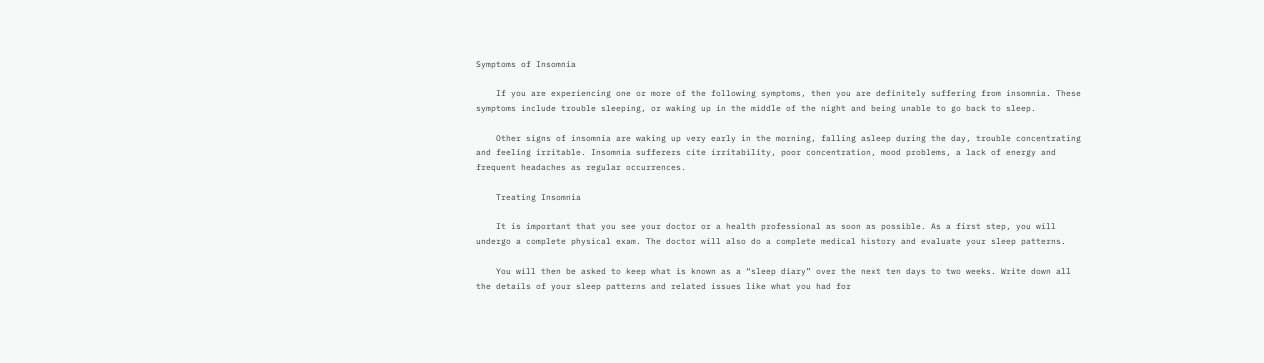Symptoms of Insomnia

    If you are experiencing one or more of the following symptoms, then you are definitely suffering from insomnia. These symptoms include trouble sleeping, or waking up in the middle of the night and being unable to go back to sleep.

    Other signs of insomnia are waking up very early in the morning, falling asleep during the day, trouble concentrating and feeling irritable. Insomnia sufferers cite irritability, poor concentration, mood problems, a lack of energy and frequent headaches as regular occurrences.

    Treating Insomnia

    It is important that you see your doctor or a health professional as soon as possible. As a first step, you will undergo a complete physical exam. The doctor will also do a complete medical history and evaluate your sleep patterns.

    You will then be asked to keep what is known as a “sleep diary” over the next ten days to two weeks. Write down all the details of your sleep patterns and related issues like what you had for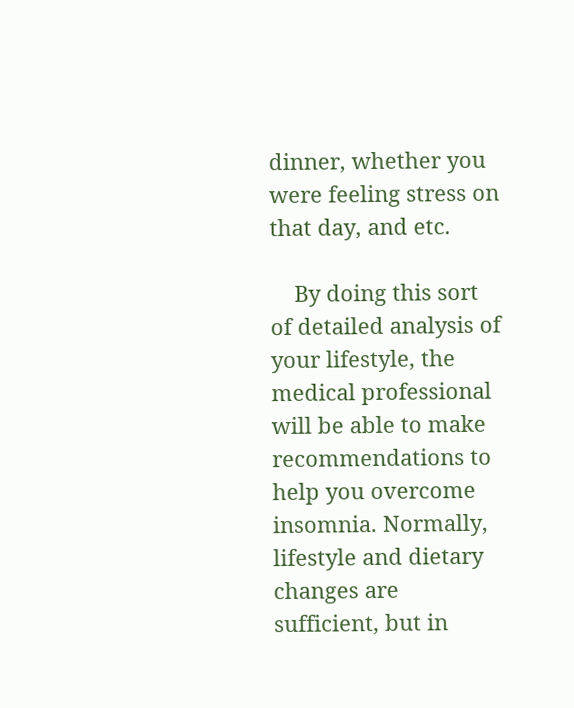dinner, whether you were feeling stress on that day, and etc.

    By doing this sort of detailed analysis of your lifestyle, the medical professional will be able to make recommendations to help you overcome insomnia. Normally, lifestyle and dietary changes are sufficient, but in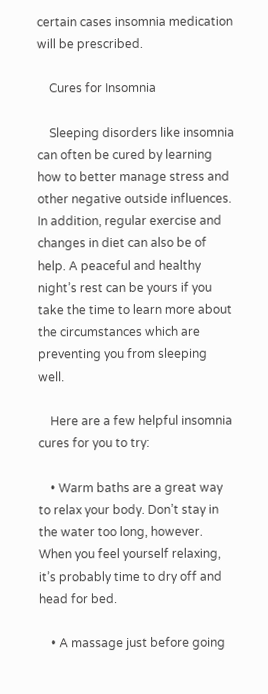certain cases insomnia medication will be prescribed.

    Cures for Insomnia

    Sleeping disorders like insomnia can often be cured by learning how to better manage stress and other negative outside influences. In addition, regular exercise and changes in diet can also be of help. A peaceful and healthy night’s rest can be yours if you take the time to learn more about the circumstances which are preventing you from sleeping well.

    Here are a few helpful insomnia cures for you to try:

    • Warm baths are a great way to relax your body. Don’t stay in the water too long, however. When you feel yourself relaxing, it’s probably time to dry off and head for bed.

    • A massage just before going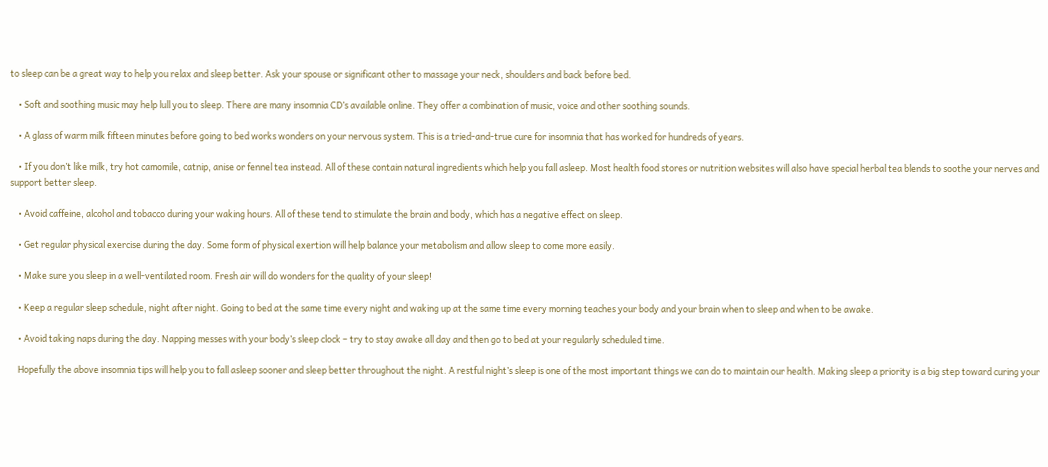to sleep can be a great way to help you relax and sleep better. Ask your spouse or significant other to massage your neck, shoulders and back before bed.

    • Soft and soothing music may help lull you to sleep. There are many insomnia CD’s available online. They offer a combination of music, voice and other soothing sounds.

    • A glass of warm milk fifteen minutes before going to bed works wonders on your nervous system. This is a tried-and-true cure for insomnia that has worked for hundreds of years.

    • If you don’t like milk, try hot camomile, catnip, anise or fennel tea instead. All of these contain natural ingredients which help you fall asleep. Most health food stores or nutrition websites will also have special herbal tea blends to soothe your nerves and support better sleep.

    • Avoid caffeine, alcohol and tobacco during your waking hours. All of these tend to stimulate the brain and body, which has a negative effect on sleep.

    • Get regular physical exercise during the day. Some form of physical exertion will help balance your metabolism and allow sleep to come more easily.

    • Make sure you sleep in a well-ventilated room. Fresh air will do wonders for the quality of your sleep!

    • Keep a regular sleep schedule, night after night. Going to bed at the same time every night and waking up at the same time every morning teaches your body and your brain when to sleep and when to be awake.

    • Avoid taking naps during the day. Napping messes with your body’s sleep clock – try to stay awake all day and then go to bed at your regularly scheduled time.

    Hopefully the above insomnia tips will help you to fall asleep sooner and sleep better throughout the night. A restful night’s sleep is one of the most important things we can do to maintain our health. Making sleep a priority is a big step toward curing your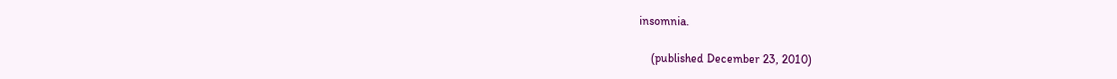insomnia.

    (published December 23, 2010)